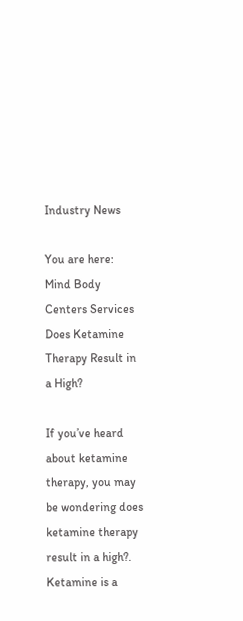Industry News

You are here:
Mind Body Centers Services
Does Ketamine Therapy Result in a High?

If you’ve heard about ketamine therapy, you may be wondering does ketamine therapy result in a high?. Ketamine is a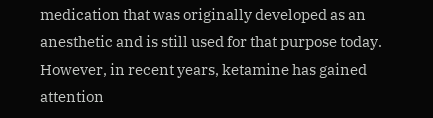medication that was originally developed as an anesthetic and is still used for that purpose today. However, in recent years, ketamine has gained attention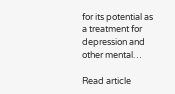for its potential as a treatment for depression and other mental…

Read article